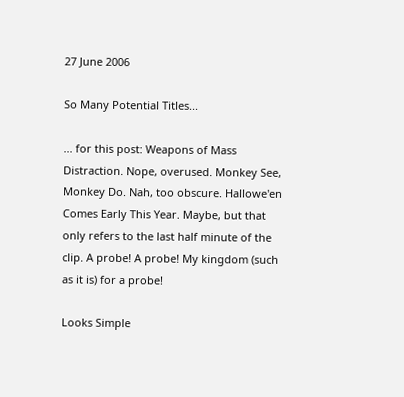27 June 2006

So Many Potential Titles...

... for this post: Weapons of Mass Distraction. Nope, overused. Monkey See, Monkey Do. Nah, too obscure. Hallowe'en Comes Early This Year. Maybe, but that only refers to the last half minute of the clip. A probe! A probe! My kingdom (such as it is) for a probe!

Looks Simple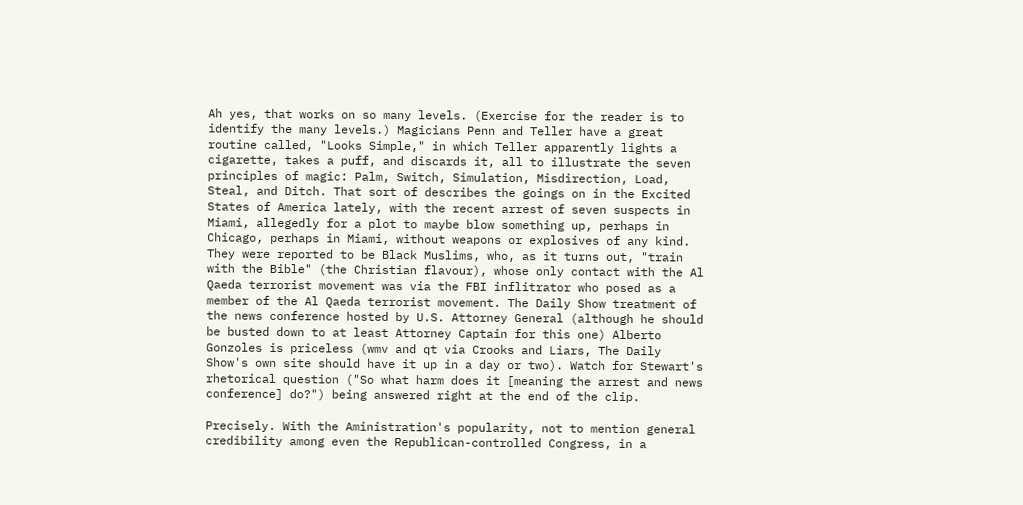Ah yes, that works on so many levels. (Exercise for the reader is to identify the many levels.) Magicians Penn and Teller have a great routine called, "Looks Simple," in which Teller apparently lights a cigarette, takes a puff, and discards it, all to illustrate the seven principles of magic: Palm, Switch, Simulation, Misdirection, Load, Steal, and Ditch. That sort of describes the goings on in the Excited States of America lately, with the recent arrest of seven suspects in Miami, allegedly for a plot to maybe blow something up, perhaps in Chicago, perhaps in Miami, without weapons or explosives of any kind. They were reported to be Black Muslims, who, as it turns out, "train with the Bible" (the Christian flavour), whose only contact with the Al Qaeda terrorist movement was via the FBI inflitrator who posed as a member of the Al Qaeda terrorist movement. The Daily Show treatment of the news conference hosted by U.S. Attorney General (although he should be busted down to at least Attorney Captain for this one) Alberto Gonzoles is priceless (wmv and qt via Crooks and Liars, The Daily Show's own site should have it up in a day or two). Watch for Stewart's rhetorical question ("So what harm does it [meaning the arrest and news conference] do?") being answered right at the end of the clip.

Precisely. With the Aministration's popularity, not to mention general credibility among even the Republican-controlled Congress, in a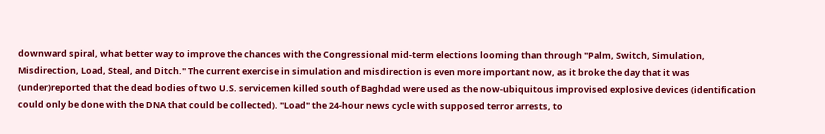downward spiral, what better way to improve the chances with the Congressional mid-term elections looming than through "Palm, Switch, Simulation, Misdirection, Load, Steal, and Ditch." The current exercise in simulation and misdirection is even more important now, as it broke the day that it was (under)reported that the dead bodies of two U.S. servicemen killed south of Baghdad were used as the now-ubiquitous improvised explosive devices (identification could only be done with the DNA that could be collected). "Load" the 24-hour news cycle with supposed terror arrests, to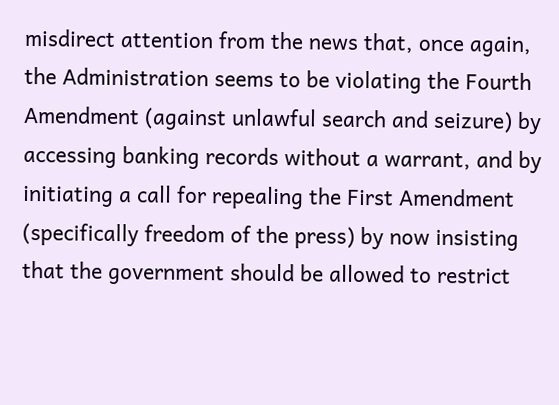misdirect attention from the news that, once again, the Administration seems to be violating the Fourth Amendment (against unlawful search and seizure) by accessing banking records without a warrant, and by initiating a call for repealing the First Amendment (specifically freedom of the press) by now insisting that the government should be allowed to restrict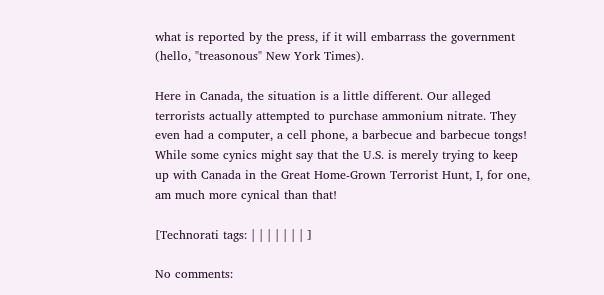what is reported by the press, if it will embarrass the government (hello, "treasonous" New York Times).

Here in Canada, the situation is a little different. Our alleged terrorists actually attempted to purchase ammonium nitrate. They even had a computer, a cell phone, a barbecue and barbecue tongs! While some cynics might say that the U.S. is merely trying to keep up with Canada in the Great Home-Grown Terrorist Hunt, I, for one, am much more cynical than that!

[Technorati tags: | | | | | | | ]

No comments: